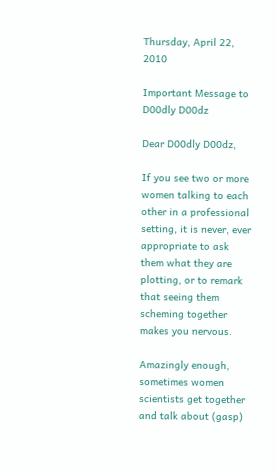Thursday, April 22, 2010

Important Message to D00dly D00dz

Dear D00dly D00dz,

If you see two or more women talking to each other in a professional setting, it is never, ever appropriate to ask them what they are plotting, or to remark that seeing them scheming together makes you nervous.

Amazingly enough, sometimes women scientists get together and talk about (gasp)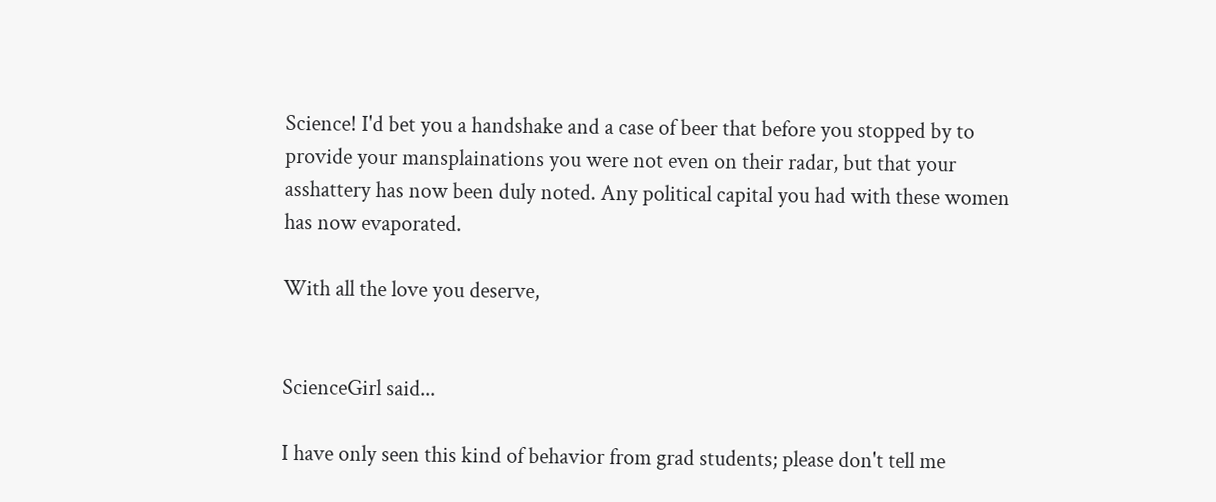Science! I'd bet you a handshake and a case of beer that before you stopped by to provide your mansplainations you were not even on their radar, but that your asshattery has now been duly noted. Any political capital you had with these women has now evaporated.

With all the love you deserve,


ScienceGirl said...

I have only seen this kind of behavior from grad students; please don't tell me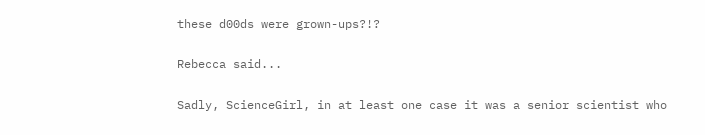these d00ds were grown-ups?!?

Rebecca said...

Sadly, ScienceGirl, in at least one case it was a senior scientist who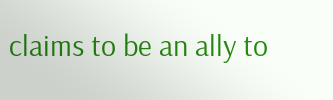claims to be an ally to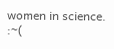women in science. :~(